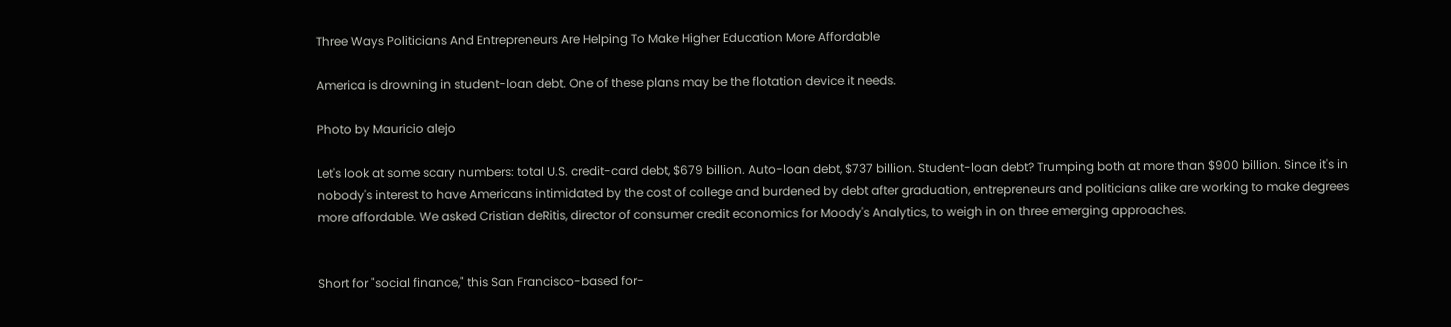Three Ways Politicians And Entrepreneurs Are Helping To Make Higher Education More Affordable

America is drowning in student-loan debt. One of these plans may be the flotation device it needs.

Photo by Mauricio alejo

Let's look at some scary numbers: total U.S. credit-card debt, $679 billion. Auto-loan debt, $737 billion. Student-loan debt? Trumping both at more than $900 billion. Since it's in nobody's interest to have Americans intimidated by the cost of college and burdened by debt after graduation, entrepreneurs and politicians alike are working to make degrees more affordable. We asked Cristian deRitis, director of consumer credit economics for Moody's Analytics, to weigh in on three emerging approaches.


Short for "social finance," this San Francisco-based for-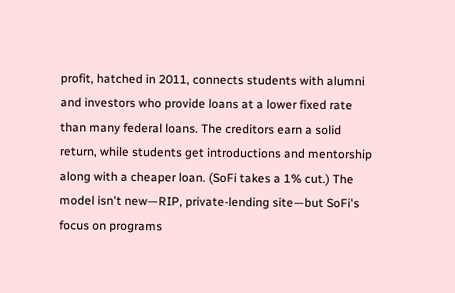profit, hatched in 2011, connects students with alumni and investors who provide loans at a lower fixed rate than many federal loans. The creditors earn a solid return, while students get introductions and mentorship along with a cheaper loan. (SoFi takes a 1% cut.) The model isn't new—RIP, private-lending site—but SoFi's focus on programs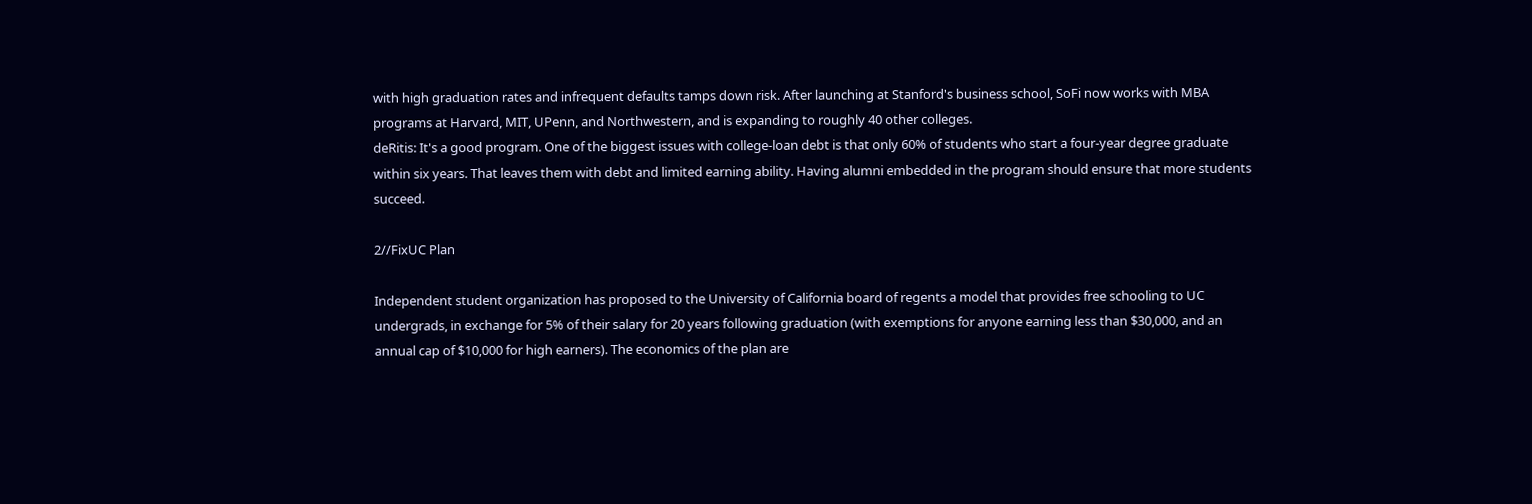with high graduation rates and infrequent defaults tamps down risk. After launching at Stanford's business school, SoFi now works with MBA programs at Harvard, MIT, UPenn, and Northwestern, and is expanding to roughly 40 other colleges.
deRitis: It's a good program. One of the biggest issues with college-loan debt is that only 60% of students who start a four-year degree graduate within six years. That leaves them with debt and limited earning ability. Having alumni embedded in the program should ensure that more students succeed.

2//FixUC Plan

Independent student organization has proposed to the University of California board of regents a model that provides free schooling to UC undergrads, in exchange for 5% of their salary for 20 years following graduation (with exemptions for anyone earning less than $30,000, and an annual cap of $10,000 for high earners). The economics of the plan are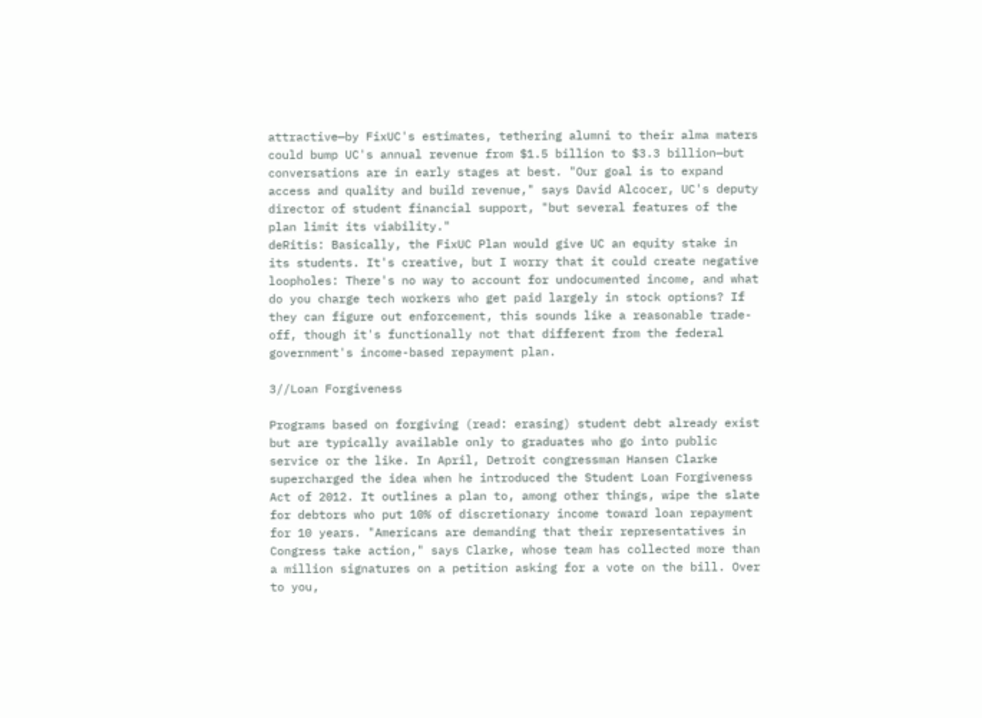attractive—by FixUC's estimates, tethering alumni to their alma maters could bump UC's annual revenue from $1.5 billion to $3.3 billion—but conversations are in early stages at best. "Our goal is to expand access and quality and build revenue," says David Alcocer, UC's deputy director of student financial support, "but several features of the plan limit its viability."
deRitis: Basically, the FixUC Plan would give UC an equity stake in its students. It's creative, but I worry that it could create negative loopholes: There's no way to account for undocumented income, and what do you charge tech workers who get paid largely in stock options? If they can figure out enforcement, this sounds like a reasonable trade-off, though it's functionally not that different from the federal government's income-based repayment plan.

3//Loan Forgiveness

Programs based on forgiving (read: erasing) student debt already exist but are typically available only to graduates who go into public service or the like. In April, Detroit congressman Hansen Clarke supercharged the idea when he introduced the Student Loan Forgiveness Act of 2012. It outlines a plan to, among other things, wipe the slate for debtors who put 10% of discretionary income toward loan repayment for 10 years. "Americans are demanding that their representatives in Congress take action," says Clarke, whose team has collected more than a million signatures on a petition asking for a vote on the bill. Over to you,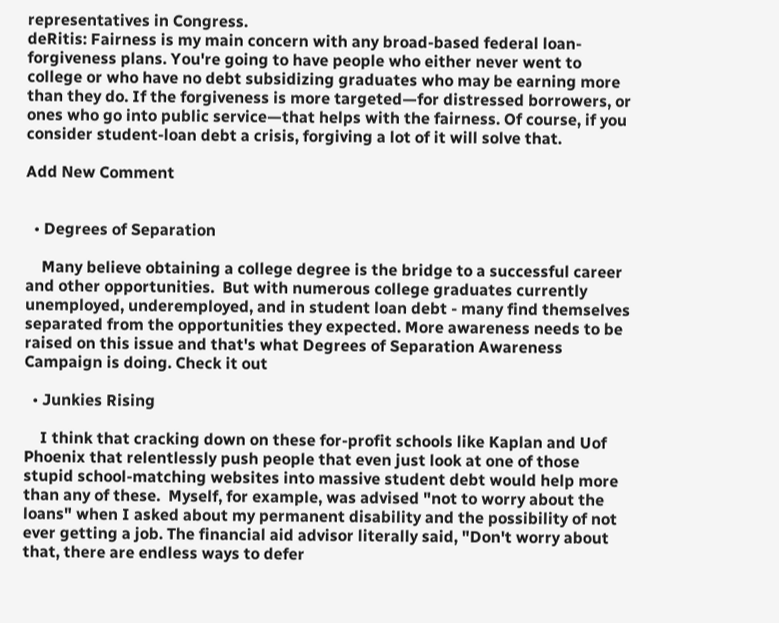representatives in Congress.
deRitis: Fairness is my main concern with any broad-based federal loan-forgiveness plans. You're going to have people who either never went to college or who have no debt subsidizing graduates who may be earning more than they do. If the forgiveness is more targeted—for distressed borrowers, or ones who go into public service—that helps with the fairness. Of course, if you consider student-loan debt a crisis, forgiving a lot of it will solve that.

Add New Comment


  • Degrees of Separation

    Many believe obtaining a college degree is the bridge to a successful career and other opportunities.  But with numerous college graduates currently unemployed, underemployed, and in student loan debt - many find themselves separated from the opportunities they expected. More awareness needs to be raised on this issue and that's what Degrees of Separation Awareness Campaign is doing. Check it out

  • Junkies Rising

    I think that cracking down on these for-profit schools like Kaplan and Uof Phoenix that relentlessly push people that even just look at one of those stupid school-matching websites into massive student debt would help more than any of these.  Myself, for example, was advised "not to worry about the loans" when I asked about my permanent disability and the possibility of not ever getting a job. The financial aid advisor literally said, "Don't worry about that, there are endless ways to defer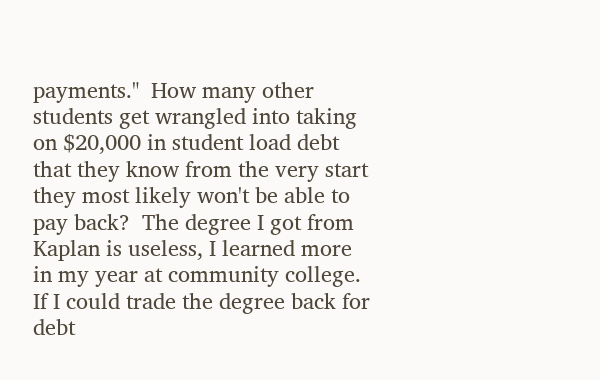payments."  How many other students get wrangled into taking on $20,000 in student load debt that they know from the very start they most likely won't be able to pay back?  The degree I got from Kaplan is useless, I learned more in my year at community college.  If I could trade the degree back for debt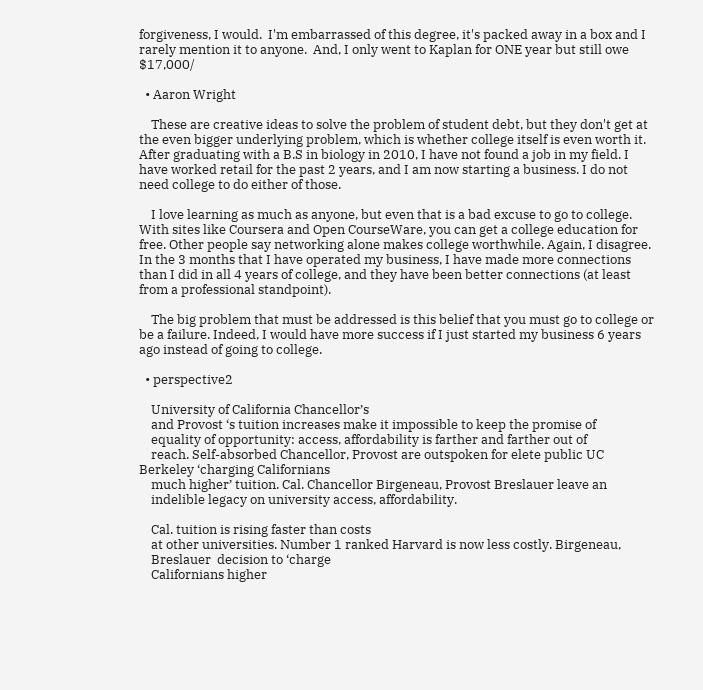forgiveness, I would.  I'm embarrassed of this degree, it's packed away in a box and I rarely mention it to anyone.  And, I only went to Kaplan for ONE year but still owe $17,000/

  • Aaron Wright

    These are creative ideas to solve the problem of student debt, but they don't get at the even bigger underlying problem, which is whether college itself is even worth it. After graduating with a B.S in biology in 2010, I have not found a job in my field. I have worked retail for the past 2 years, and I am now starting a business. I do not need college to do either of those.

    I love learning as much as anyone, but even that is a bad excuse to go to college. With sites like Coursera and Open CourseWare, you can get a college education for free. Other people say networking alone makes college worthwhile. Again, I disagree. In the 3 months that I have operated my business, I have made more connections than I did in all 4 years of college, and they have been better connections (at least from a professional standpoint).

    The big problem that must be addressed is this belief that you must go to college or be a failure. Indeed, I would have more success if I just started my business 6 years ago instead of going to college.

  • perspective2

    University of California Chancellor’s
    and Provost ‘s tuition increases make it impossible to keep the promise of
    equality of opportunity: access, affordability is farther and farther out of
    reach. Self-absorbed Chancellor, Provost are outspoken for elete public UC Berkeley ‘charging Californians
    much higher’ tuition. Cal. Chancellor Birgeneau, Provost Breslauer leave an
    indelible legacy on university access, affordability.

    Cal. tuition is rising faster than costs
    at other universities. Number 1 ranked Harvard is now less costly. Birgeneau,
    Breslauer  decision to ‘charge
    Californians higher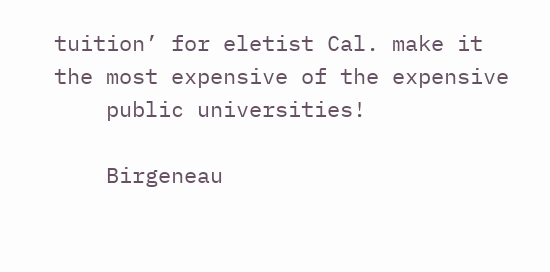tuition’ for eletist Cal. make it  the most expensive of the expensive
    public universities!

    Birgeneau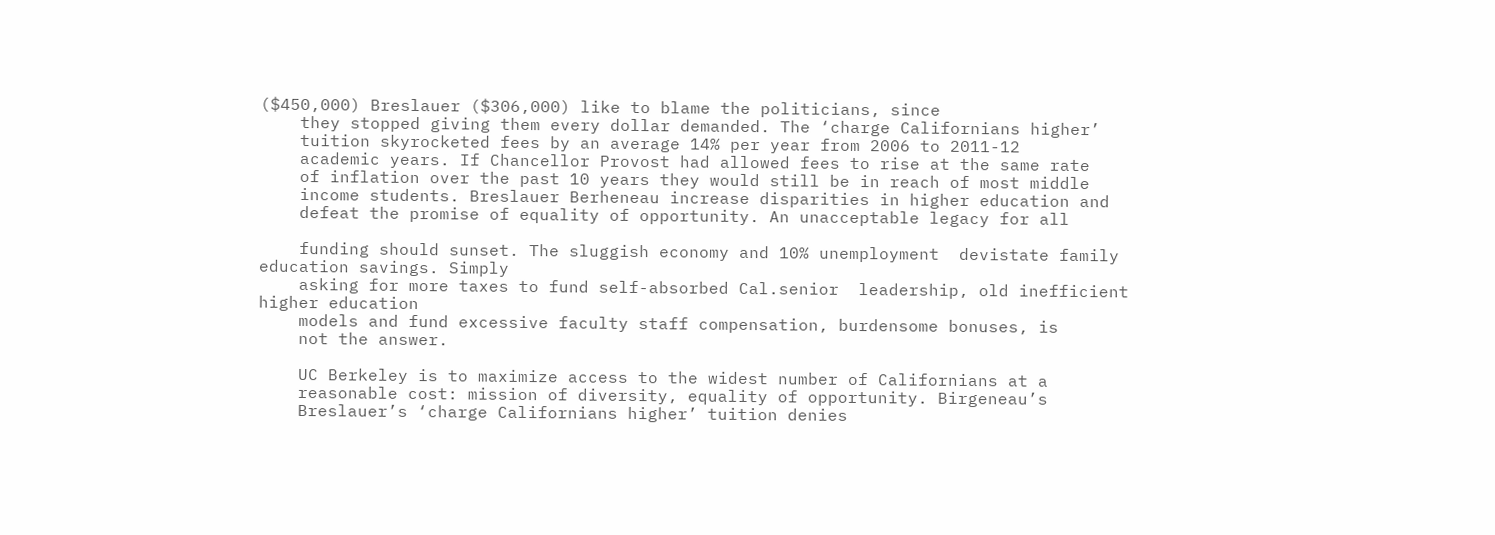($450,000) Breslauer ($306,000) like to blame the politicians, since
    they stopped giving them every dollar demanded. The ‘charge Californians higher’
    tuition skyrocketed fees by an average 14% per year from 2006 to 2011-12
    academic years. If Chancellor Provost had allowed fees to rise at the same rate
    of inflation over the past 10 years they would still be in reach of most middle
    income students. Breslauer Berheneau increase disparities in higher education and
    defeat the promise of equality of opportunity. An unacceptable legacy for all

    funding should sunset. The sluggish economy and 10% unemployment  devistate family education savings. Simply
    asking for more taxes to fund self-absorbed Cal.senior  leadership, old inefficient higher education
    models and fund excessive faculty staff compensation, burdensome bonuses, is
    not the answer.

    UC Berkeley is to maximize access to the widest number of Californians at a
    reasonable cost: mission of diversity, equality of opportunity. Birgeneau’s
    Breslauer’s ‘charge Californians higher’ tuition denies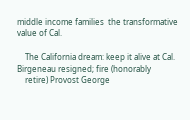middle income families  the transformative value of Cal.

    The California dream: keep it alive at Cal. Birgeneau resigned; fire (honorably
    retire) Provost George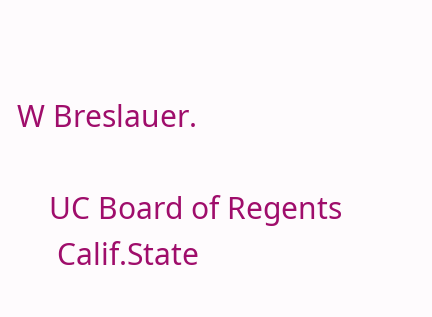W Breslauer.

    UC Board of Regents
     Calif.State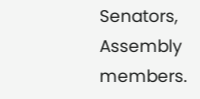Senators, Assembly members.